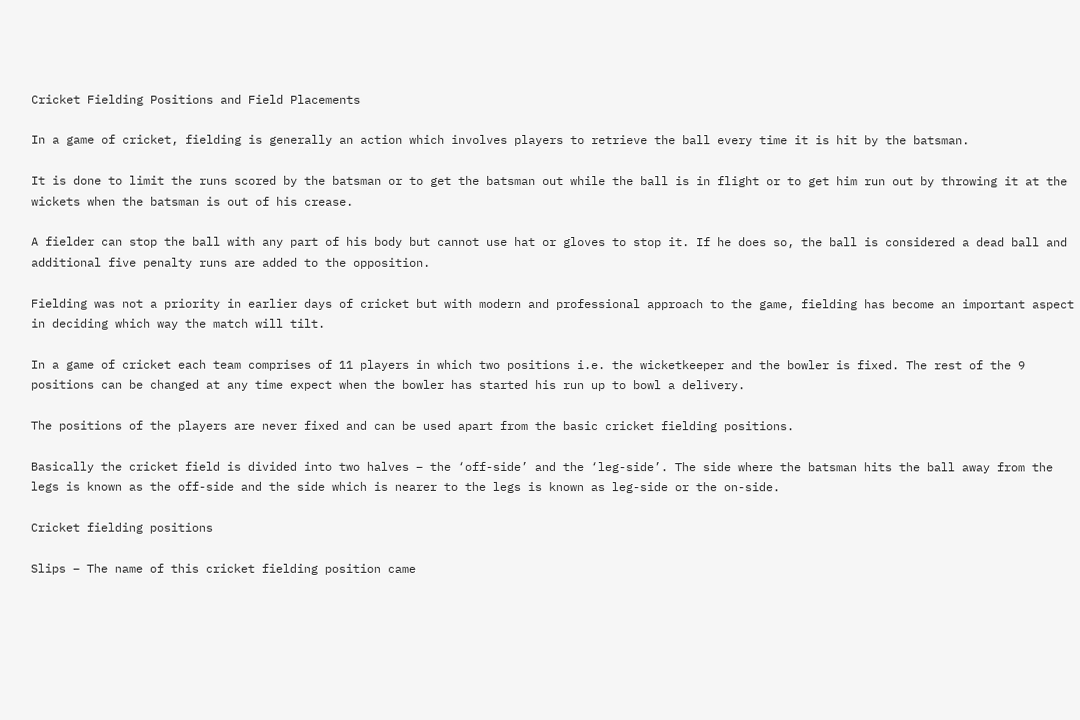Cricket Fielding Positions and Field Placements

In a game of cricket, fielding is generally an action which involves players to retrieve the ball every time it is hit by the batsman.

It is done to limit the runs scored by the batsman or to get the batsman out while the ball is in flight or to get him run out by throwing it at the wickets when the batsman is out of his crease.

A fielder can stop the ball with any part of his body but cannot use hat or gloves to stop it. If he does so, the ball is considered a dead ball and additional five penalty runs are added to the opposition.

Fielding was not a priority in earlier days of cricket but with modern and professional approach to the game, fielding has become an important aspect in deciding which way the match will tilt.

In a game of cricket each team comprises of 11 players in which two positions i.e. the wicketkeeper and the bowler is fixed. The rest of the 9 positions can be changed at any time expect when the bowler has started his run up to bowl a delivery.

The positions of the players are never fixed and can be used apart from the basic cricket fielding positions.

Basically the cricket field is divided into two halves – the ‘off-side’ and the ‘leg-side’. The side where the batsman hits the ball away from the legs is known as the off-side and the side which is nearer to the legs is known as leg-side or the on-side.

Cricket fielding positions

Slips – The name of this cricket fielding position came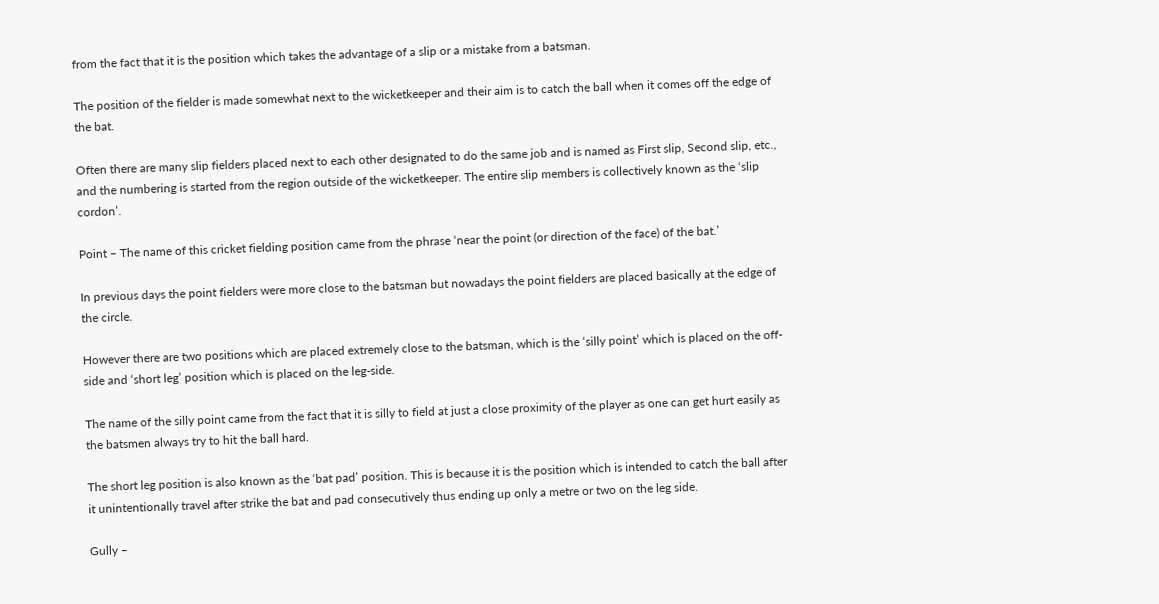from the fact that it is the position which takes the advantage of a slip or a mistake from a batsman.

The position of the fielder is made somewhat next to the wicketkeeper and their aim is to catch the ball when it comes off the edge of the bat.

Often there are many slip fielders placed next to each other designated to do the same job and is named as First slip, Second slip, etc., and the numbering is started from the region outside of the wicketkeeper. The entire slip members is collectively known as the ‘slip cordon’.

Point – The name of this cricket fielding position came from the phrase ‘near the point (or direction of the face) of the bat.’

In previous days the point fielders were more close to the batsman but nowadays the point fielders are placed basically at the edge of the circle.

However there are two positions which are placed extremely close to the batsman, which is the ‘silly point’ which is placed on the off-side and ‘short leg’ position which is placed on the leg-side.

The name of the silly point came from the fact that it is silly to field at just a close proximity of the player as one can get hurt easily as the batsmen always try to hit the ball hard.

The short leg position is also known as the ‘bat pad’ position. This is because it is the position which is intended to catch the ball after it unintentionally travel after strike the bat and pad consecutively thus ending up only a metre or two on the leg side.

Gully –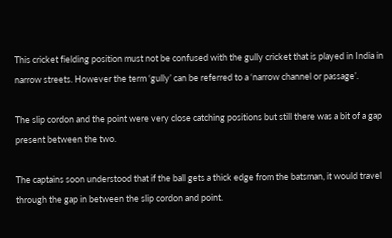This cricket fielding position must not be confused with the gully cricket that is played in India in narrow streets. However the term ‘gully’ can be referred to a ‘narrow channel or passage’.

The slip cordon and the point were very close catching positions but still there was a bit of a gap present between the two.

The captains soon understood that if the ball gets a thick edge from the batsman, it would travel through the gap in between the slip cordon and point.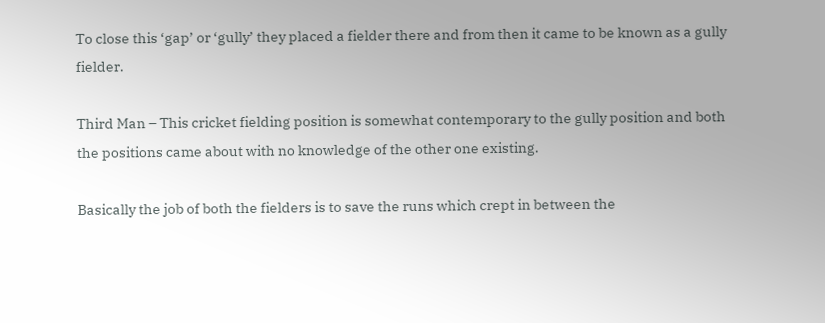To close this ‘gap’ or ‘gully’ they placed a fielder there and from then it came to be known as a gully fielder.

Third Man – This cricket fielding position is somewhat contemporary to the gully position and both the positions came about with no knowledge of the other one existing.

Basically the job of both the fielders is to save the runs which crept in between the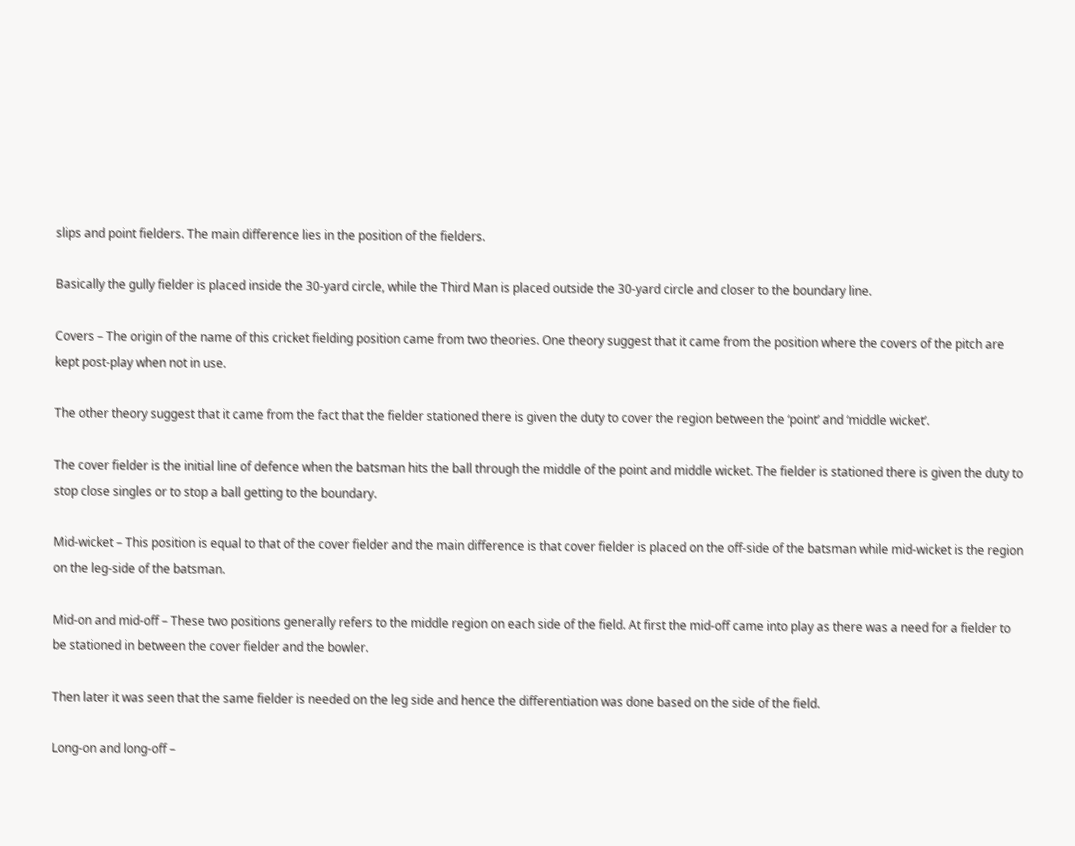slips and point fielders. The main difference lies in the position of the fielders.

Basically the gully fielder is placed inside the 30-yard circle, while the Third Man is placed outside the 30-yard circle and closer to the boundary line.

Covers – The origin of the name of this cricket fielding position came from two theories. One theory suggest that it came from the position where the covers of the pitch are kept post-play when not in use.

The other theory suggest that it came from the fact that the fielder stationed there is given the duty to cover the region between the ‘point’ and ‘middle wicket’.

The cover fielder is the initial line of defence when the batsman hits the ball through the middle of the point and middle wicket. The fielder is stationed there is given the duty to stop close singles or to stop a ball getting to the boundary.

Mid-wicket – This position is equal to that of the cover fielder and the main difference is that cover fielder is placed on the off-side of the batsman while mid-wicket is the region on the leg-side of the batsman.

Mid-on and mid-off – These two positions generally refers to the middle region on each side of the field. At first the mid-off came into play as there was a need for a fielder to be stationed in between the cover fielder and the bowler.

Then later it was seen that the same fielder is needed on the leg side and hence the differentiation was done based on the side of the field.

Long-on and long-off –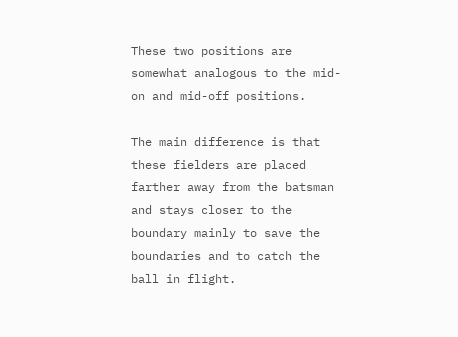These two positions are somewhat analogous to the mid-on and mid-off positions.

The main difference is that these fielders are placed farther away from the batsman and stays closer to the boundary mainly to save the boundaries and to catch the ball in flight.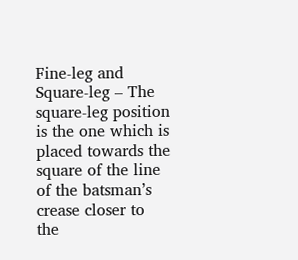Fine-leg and Square-leg – The square-leg position is the one which is placed towards the square of the line of the batsman’s crease closer to the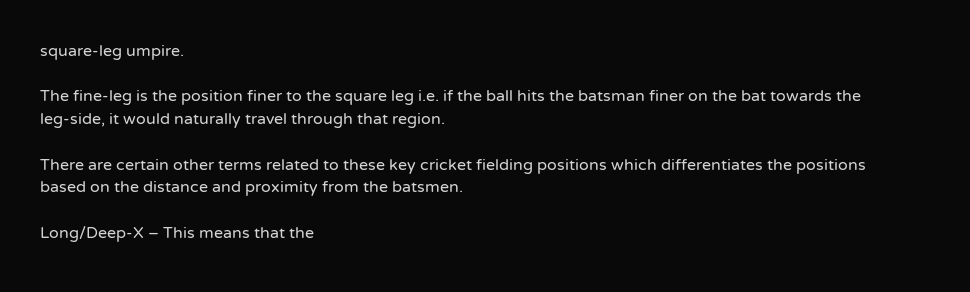square-leg umpire.

The fine-leg is the position finer to the square leg i.e. if the ball hits the batsman finer on the bat towards the leg-side, it would naturally travel through that region.

There are certain other terms related to these key cricket fielding positions which differentiates the positions based on the distance and proximity from the batsmen.

Long/Deep-X – This means that the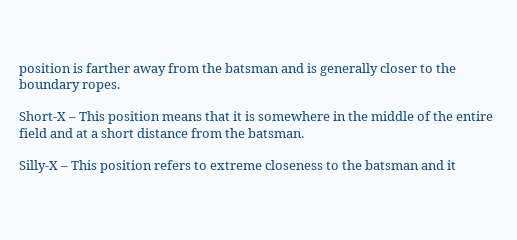position is farther away from the batsman and is generally closer to the boundary ropes.

Short-X – This position means that it is somewhere in the middle of the entire field and at a short distance from the batsman.

Silly-X – This position refers to extreme closeness to the batsman and it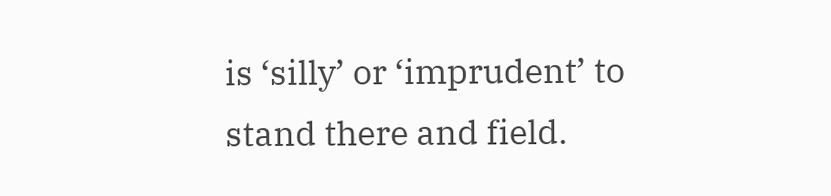is ‘silly’ or ‘imprudent’ to stand there and field.